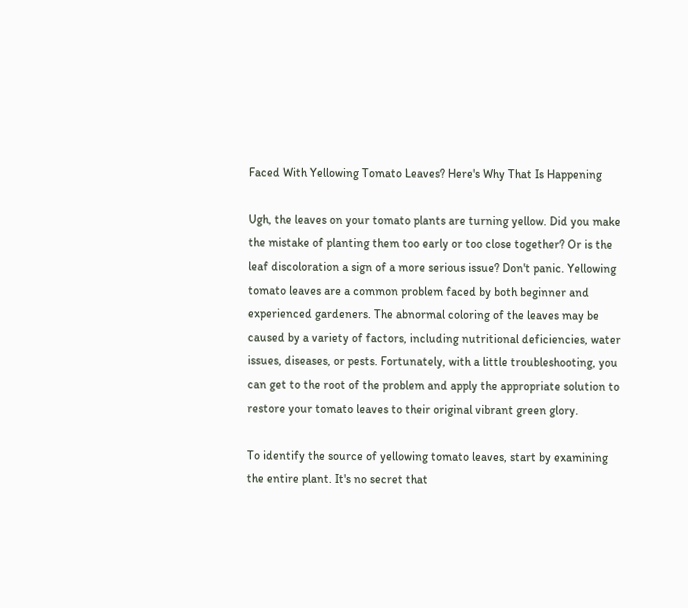Faced With Yellowing Tomato Leaves? Here's Why That Is Happening

Ugh, the leaves on your tomato plants are turning yellow. Did you make the mistake of planting them too early or too close together? Or is the leaf discoloration a sign of a more serious issue? Don't panic. Yellowing tomato leaves are a common problem faced by both beginner and experienced gardeners. The abnormal coloring of the leaves may be caused by a variety of factors, including nutritional deficiencies, water issues, diseases, or pests. Fortunately, with a little troubleshooting, you can get to the root of the problem and apply the appropriate solution to restore your tomato leaves to their original vibrant green glory.

To identify the source of yellowing tomato leaves, start by examining the entire plant. It's no secret that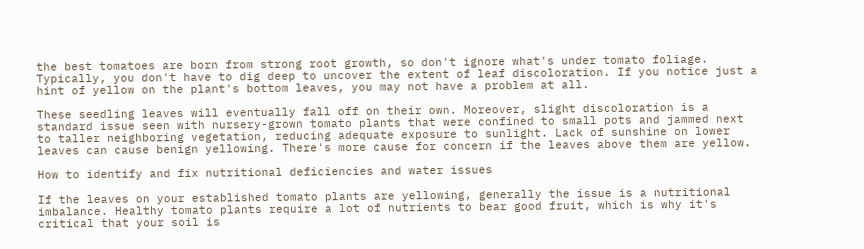the best tomatoes are born from strong root growth, so don't ignore what's under tomato foliage. Typically, you don't have to dig deep to uncover the extent of leaf discoloration. If you notice just a hint of yellow on the plant's bottom leaves, you may not have a problem at all.

These seedling leaves will eventually fall off on their own. Moreover, slight discoloration is a standard issue seen with nursery-grown tomato plants that were confined to small pots and jammed next to taller neighboring vegetation, reducing adequate exposure to sunlight. Lack of sunshine on lower leaves can cause benign yellowing. There's more cause for concern if the leaves above them are yellow.

How to identify and fix nutritional deficiencies and water issues

If the leaves on your established tomato plants are yellowing, generally the issue is a nutritional imbalance. Healthy tomato plants require a lot of nutrients to bear good fruit, which is why it's critical that your soil is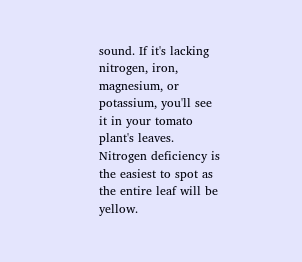sound. If it's lacking nitrogen, iron, magnesium, or potassium, you'll see it in your tomato plant's leaves. Nitrogen deficiency is the easiest to spot as the entire leaf will be yellow.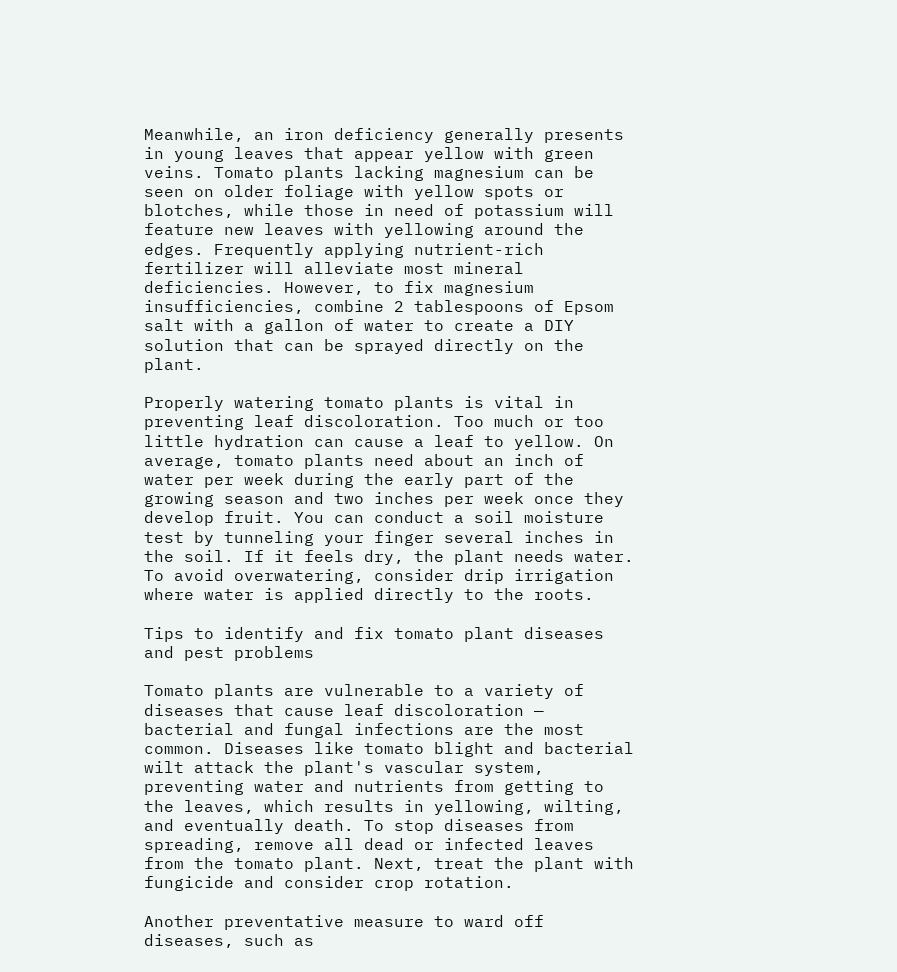Meanwhile, an iron deficiency generally presents in young leaves that appear yellow with green veins. Tomato plants lacking magnesium can be seen on older foliage with yellow spots or blotches, while those in need of potassium will feature new leaves with yellowing around the edges. Frequently applying nutrient-rich fertilizer will alleviate most mineral deficiencies. However, to fix magnesium insufficiencies, combine 2 tablespoons of Epsom salt with a gallon of water to create a DIY solution that can be sprayed directly on the plant.

Properly watering tomato plants is vital in preventing leaf discoloration. Too much or too little hydration can cause a leaf to yellow. On average, tomato plants need about an inch of water per week during the early part of the growing season and two inches per week once they develop fruit. You can conduct a soil moisture test by tunneling your finger several inches in the soil. If it feels dry, the plant needs water. To avoid overwatering, consider drip irrigation where water is applied directly to the roots.

Tips to identify and fix tomato plant diseases and pest problems

Tomato plants are vulnerable to a variety of diseases that cause leaf discoloration — bacterial and fungal infections are the most common. Diseases like tomato blight and bacterial wilt attack the plant's vascular system, preventing water and nutrients from getting to the leaves, which results in yellowing, wilting, and eventually death. To stop diseases from spreading, remove all dead or infected leaves from the tomato plant. Next, treat the plant with fungicide and consider crop rotation.

Another preventative measure to ward off diseases, such as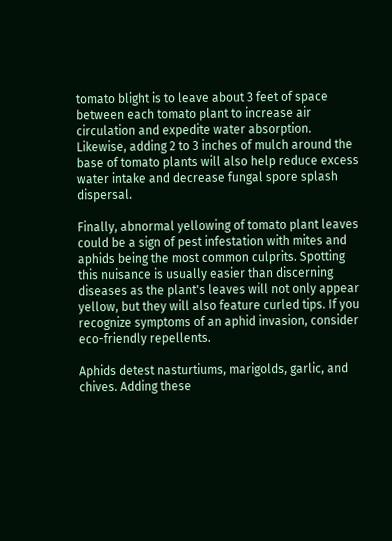tomato blight is to leave about 3 feet of space between each tomato plant to increase air circulation and expedite water absorption. Likewise, adding 2 to 3 inches of mulch around the base of tomato plants will also help reduce excess water intake and decrease fungal spore splash dispersal.

Finally, abnormal yellowing of tomato plant leaves could be a sign of pest infestation with mites and aphids being the most common culprits. Spotting this nuisance is usually easier than discerning diseases as the plant's leaves will not only appear yellow, but they will also feature curled tips. If you recognize symptoms of an aphid invasion, consider eco-friendly repellents.

Aphids detest nasturtiums, marigolds, garlic, and chives. Adding these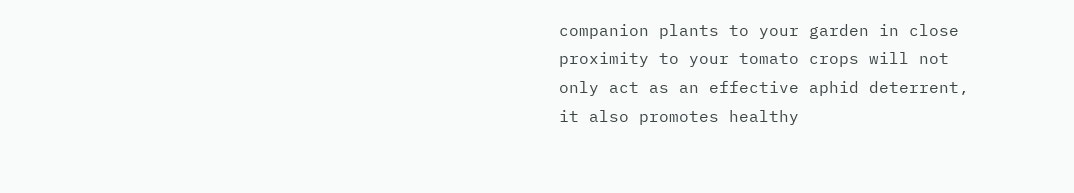companion plants to your garden in close proximity to your tomato crops will not only act as an effective aphid deterrent, it also promotes healthy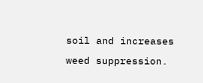soil and increases weed suppression.